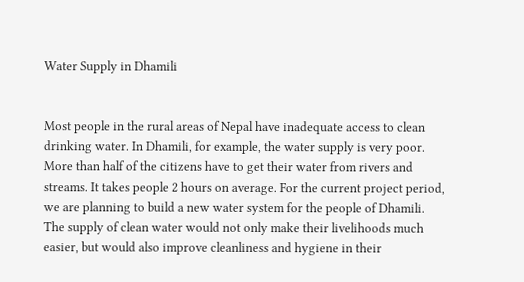Water Supply in Dhamili


Most people in the rural areas of Nepal have inadequate access to clean drinking water. In Dhamili, for example, the water supply is very poor. More than half of the citizens have to get their water from rivers and streams. It takes people 2 hours on average. For the current project period, we are planning to build a new water system for the people of Dhamili. The supply of clean water would not only make their livelihoods much easier, but would also improve cleanliness and hygiene in their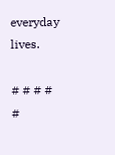everyday lives.

# # # # #